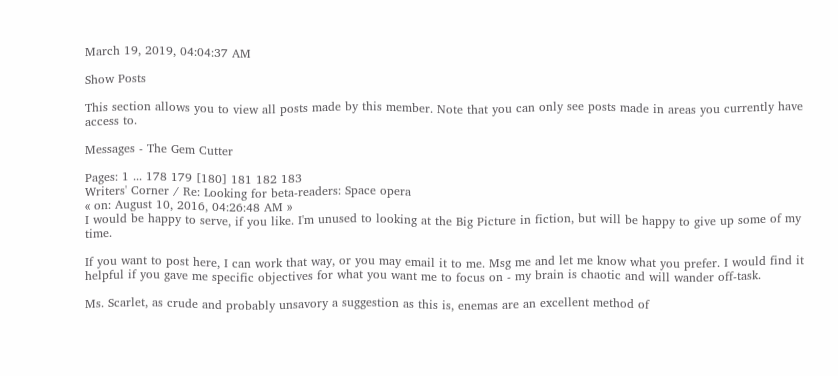March 19, 2019, 04:04:37 AM

Show Posts

This section allows you to view all posts made by this member. Note that you can only see posts made in areas you currently have access to.

Messages - The Gem Cutter

Pages: 1 ... 178 179 [180] 181 182 183
Writers' Corner / Re: Looking for beta-readers: Space opera
« on: August 10, 2016, 04:26:48 AM »
I would be happy to serve, if you like. I'm unused to looking at the Big Picture in fiction, but will be happy to give up some of my time.

If you want to post here, I can work that way, or you may email it to me. Msg me and let me know what you prefer. I would find it helpful if you gave me specific objectives for what you want me to focus on - my brain is chaotic and will wander off-task.

Ms. Scarlet, as crude and probably unsavory a suggestion as this is, enemas are an excellent method of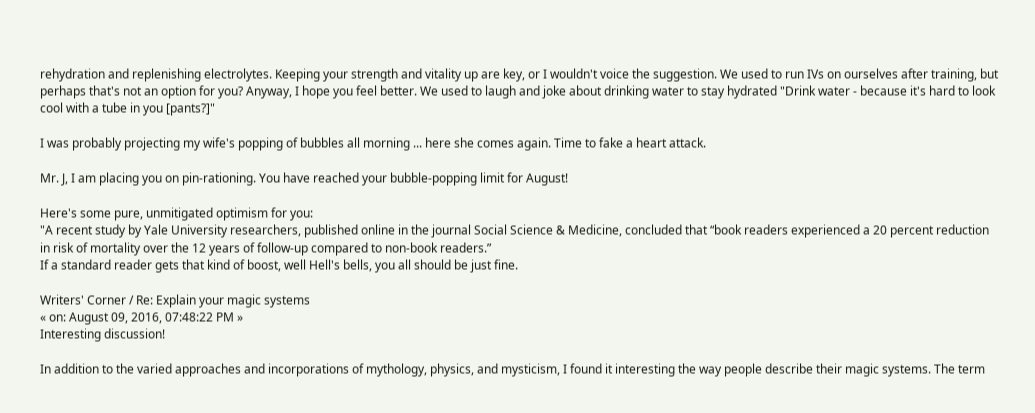rehydration and replenishing electrolytes. Keeping your strength and vitality up are key, or I wouldn't voice the suggestion. We used to run IVs on ourselves after training, but perhaps that's not an option for you? Anyway, I hope you feel better. We used to laugh and joke about drinking water to stay hydrated "Drink water - because it's hard to look cool with a tube in you [pants?]"

I was probably projecting my wife's popping of bubbles all morning ... here she comes again. Time to fake a heart attack.

Mr. J, I am placing you on pin-rationing. You have reached your bubble-popping limit for August!

Here's some pure, unmitigated optimism for you:
"A recent study by Yale University researchers, published online in the journal Social Science & Medicine, concluded that “book readers experienced a 20 percent reduction in risk of mortality over the 12 years of follow-up compared to non-book readers.”
If a standard reader gets that kind of boost, well Hell's bells, you all should be just fine.

Writers' Corner / Re: Explain your magic systems
« on: August 09, 2016, 07:48:22 PM »
Interesting discussion!

In addition to the varied approaches and incorporations of mythology, physics, and mysticism, I found it interesting the way people describe their magic systems. The term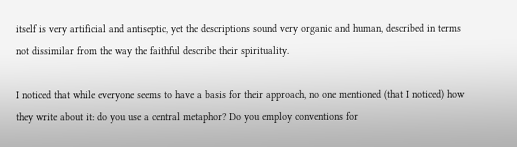itself is very artificial and antiseptic, yet the descriptions sound very organic and human, described in terms not dissimilar from the way the faithful describe their spirituality.

I noticed that while everyone seems to have a basis for their approach, no one mentioned (that I noticed) how they write about it: do you use a central metaphor? Do you employ conventions for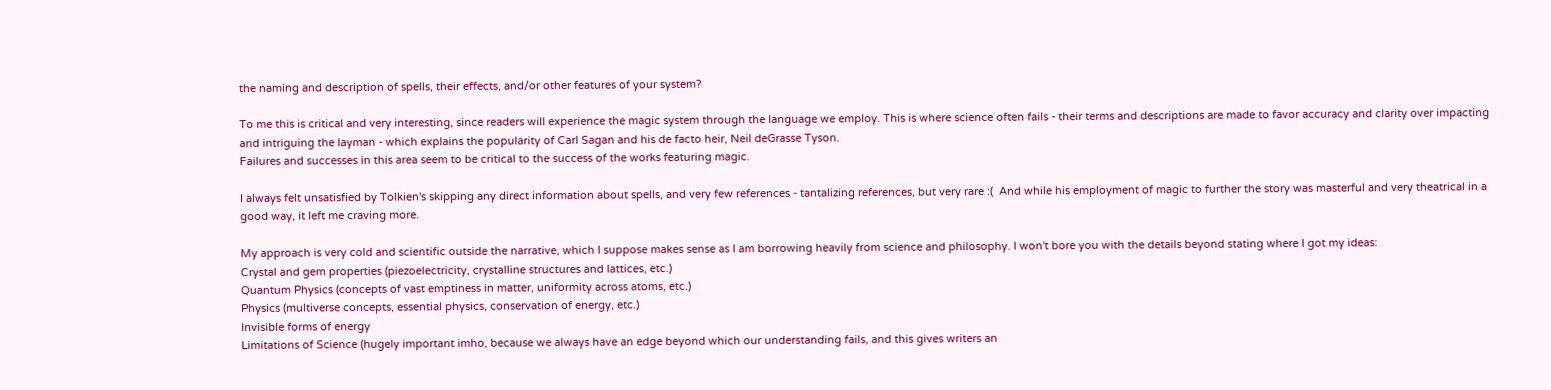the naming and description of spells, their effects, and/or other features of your system?

To me this is critical and very interesting, since readers will experience the magic system through the language we employ. This is where science often fails - their terms and descriptions are made to favor accuracy and clarity over impacting and intriguing the layman - which explains the popularity of Carl Sagan and his de facto heir, Neil deGrasse Tyson.
Failures and successes in this area seem to be critical to the success of the works featuring magic.

I always felt unsatisfied by Tolkien's skipping any direct information about spells, and very few references - tantalizing references, but very rare :(  And while his employment of magic to further the story was masterful and very theatrical in a good way, it left me craving more.

My approach is very cold and scientific outside the narrative, which I suppose makes sense as I am borrowing heavily from science and philosophy. I won't bore you with the details beyond stating where I got my ideas:
Crystal and gem properties (piezoelectricity, crystalline structures and lattices, etc.)
Quantum Physics (concepts of vast emptiness in matter, uniformity across atoms, etc.)
Physics (multiverse concepts, essential physics, conservation of energy, etc.)
Invisible forms of energy
Limitations of Science (hugely important imho, because we always have an edge beyond which our understanding fails, and this gives writers an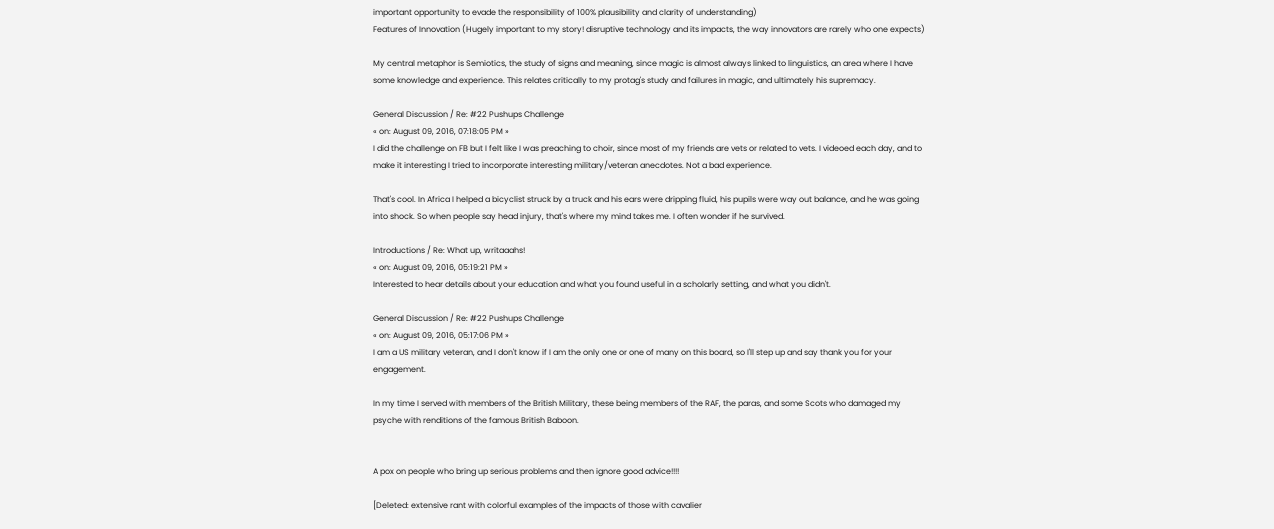important opportunity to evade the responsibility of 100% plausibility and clarity of understanding)
Features of Innovation (Hugely important to my story! disruptive technology and its impacts, the way innovators are rarely who one expects)

My central metaphor is Semiotics, the study of signs and meaning, since magic is almost always linked to linguistics, an area where I have some knowledge and experience. This relates critically to my protag's study and failures in magic, and ultimately his supremacy.

General Discussion / Re: #22 Pushups Challenge
« on: August 09, 2016, 07:18:05 PM »
I did the challenge on FB but I felt like I was preaching to choir, since most of my friends are vets or related to vets. I videoed each day, and to make it interesting I tried to incorporate interesting military/veteran anecdotes. Not a bad experience.

That's cool. In Africa I helped a bicyclist struck by a truck and his ears were dripping fluid, his pupils were way out balance, and he was going into shock. So when people say head injury, that's where my mind takes me. I often wonder if he survived.

Introductions / Re: What up, writaaahs!
« on: August 09, 2016, 05:19:21 PM »
Interested to hear details about your education and what you found useful in a scholarly setting, and what you didn't.

General Discussion / Re: #22 Pushups Challenge
« on: August 09, 2016, 05:17:06 PM »
I am a US military veteran, and I don't know if I am the only one or one of many on this board, so I'll step up and say thank you for your engagement.

In my time I served with members of the British Military, these being members of the RAF, the paras, and some Scots who damaged my psyche with renditions of the famous British Baboon.


A pox on people who bring up serious problems and then ignore good advice!!!!

[Deleted: extensive rant with colorful examples of the impacts of those with cavalier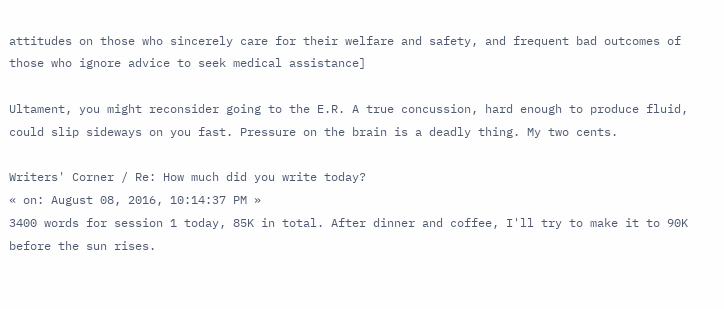attitudes on those who sincerely care for their welfare and safety, and frequent bad outcomes of those who ignore advice to seek medical assistance]

Ultament, you might reconsider going to the E.R. A true concussion, hard enough to produce fluid, could slip sideways on you fast. Pressure on the brain is a deadly thing. My two cents.

Writers' Corner / Re: How much did you write today?
« on: August 08, 2016, 10:14:37 PM »
3400 words for session 1 today, 85K in total. After dinner and coffee, I'll try to make it to 90K before the sun rises.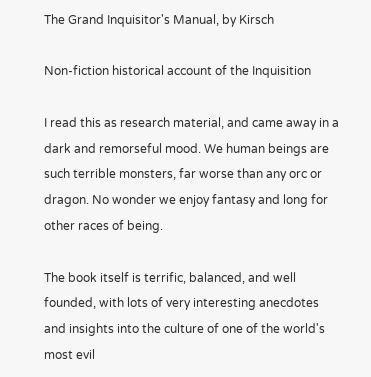The Grand Inquisitor's Manual, by Kirsch

Non-fiction historical account of the Inquisition

I read this as research material, and came away in a dark and remorseful mood. We human beings are such terrible monsters, far worse than any orc or dragon. No wonder we enjoy fantasy and long for other races of being.

The book itself is terrific, balanced, and well founded, with lots of very interesting anecdotes and insights into the culture of one of the world's most evil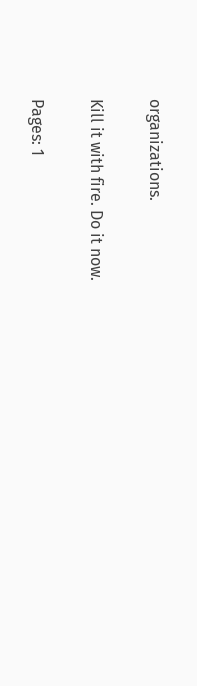organizations.

Kill it with fire. Do it now.

Pages: 1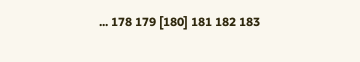... 178 179 [180] 181 182 183